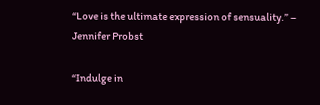“Love is the ultimate expression of sensuality.” – Jennifer Probst

“Indulge in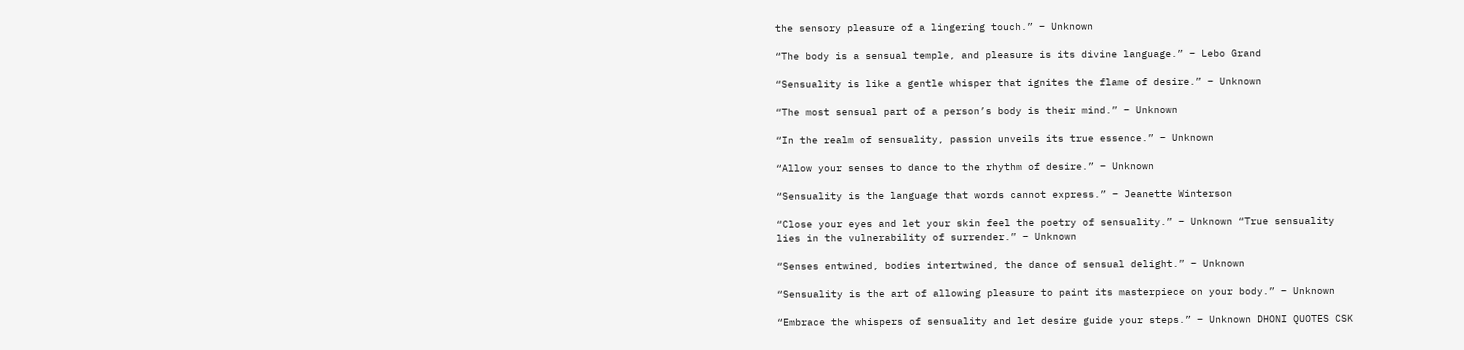the sensory pleasure of a lingering touch.” – Unknown

“The body is a sensual temple, and pleasure is its divine language.” – Lebo Grand

“Sensuality is like a gentle whisper that ignites the flame of desire.” – Unknown

“The most sensual part of a person’s body is their mind.” – Unknown

“In the realm of sensuality, passion unveils its true essence.” – Unknown

“Allow your senses to dance to the rhythm of desire.” – Unknown

“Sensuality is the language that words cannot express.” – Jeanette Winterson

“Close your eyes and let your skin feel the poetry of sensuality.” – Unknown “True sensuality lies in the vulnerability of surrender.” – Unknown

“Senses entwined, bodies intertwined, the dance of sensual delight.” – Unknown

“Sensuality is the art of allowing pleasure to paint its masterpiece on your body.” – Unknown

“Embrace the whispers of sensuality and let desire guide your steps.” – Unknown DHONI QUOTES CSK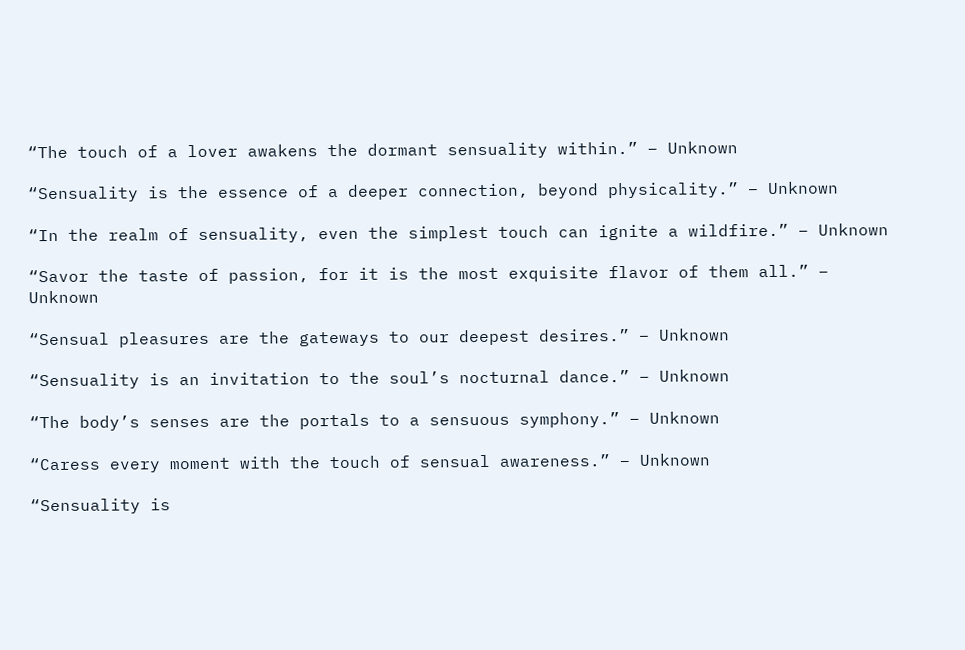“The touch of a lover awakens the dormant sensuality within.” – Unknown

“Sensuality is the essence of a deeper connection, beyond physicality.” – Unknown

“In the realm of sensuality, even the simplest touch can ignite a wildfire.” – Unknown

“Savor the taste of passion, for it is the most exquisite flavor of them all.” – Unknown

“Sensual pleasures are the gateways to our deepest desires.” – Unknown

“Sensuality is an invitation to the soul’s nocturnal dance.” – Unknown

“The body’s senses are the portals to a sensuous symphony.” – Unknown

“Caress every moment with the touch of sensual awareness.” – Unknown

“Sensuality is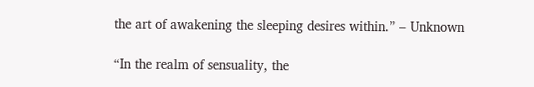the art of awakening the sleeping desires within.” – Unknown

“In the realm of sensuality, the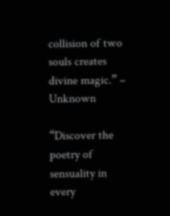collision of two souls creates divine magic.” – Unknown

“Discover the poetry of sensuality in every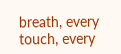breath, every touch, every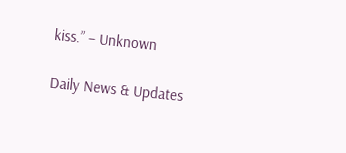kiss.” – Unknown

Daily News & Updates